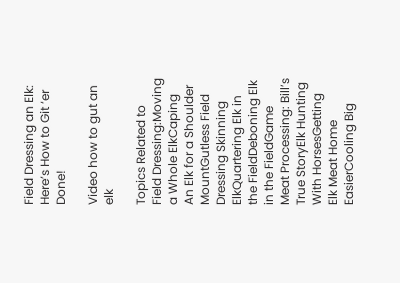Field Dressing an Elk: Here’s How to Git ‘er Done!

Video how to gut an elk

Topics Related to Field Dressing:Moving a Whole ElkCaping An Elk for a Shoulder MountGutless Field Dressing Skinning ElkQuartering Elk in the FieldDeboning Elk in the FieldGame Meat Processing: Bill’s True StoryElk Hunting With HorsesGetting Elk Meat Home EasierCooling Big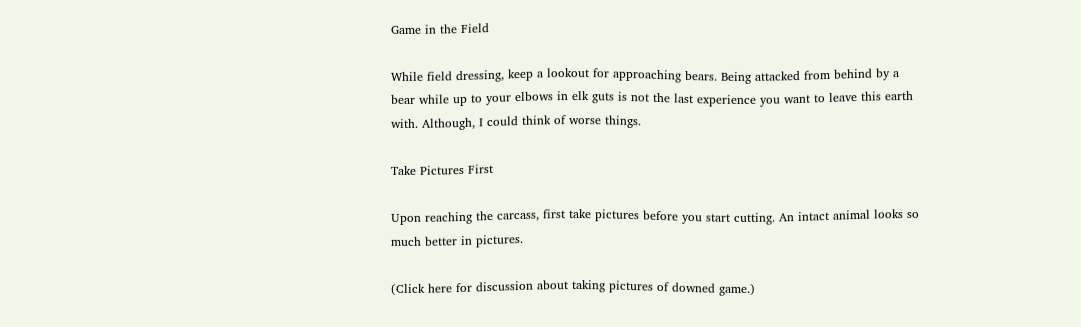Game in the Field

While field dressing, keep a lookout for approaching bears. Being attacked from behind by a bear while up to your elbows in elk guts is not the last experience you want to leave this earth with. Although, I could think of worse things.

Take Pictures First

Upon reaching the carcass, first take pictures before you start cutting. An intact animal looks so much better in pictures.

(Click here for discussion about taking pictures of downed game.)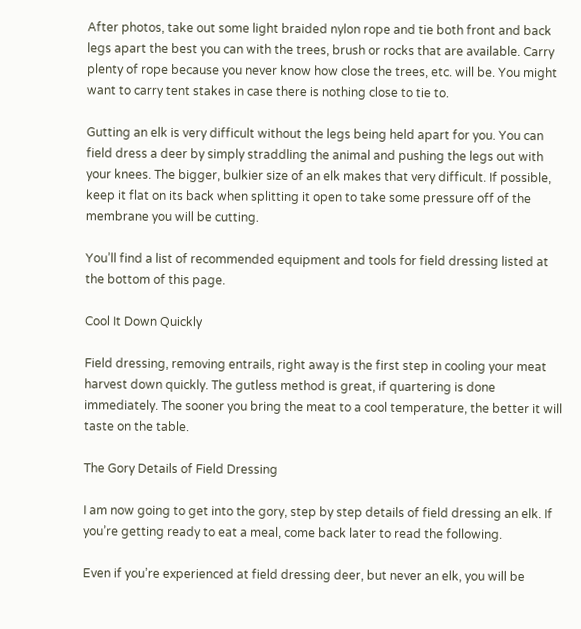After photos, take out some light braided nylon rope and tie both front and back legs apart the best you can with the trees, brush or rocks that are available. Carry plenty of rope because you never know how close the trees, etc. will be. You might want to carry tent stakes in case there is nothing close to tie to.

Gutting an elk is very difficult without the legs being held apart for you. You can field dress a deer by simply straddling the animal and pushing the legs out with your knees. The bigger, bulkier size of an elk makes that very difficult. If possible, keep it flat on its back when splitting it open to take some pressure off of the membrane you will be cutting.

You’ll find a list of recommended equipment and tools for field dressing listed at the bottom of this page.

Cool It Down Quickly

Field dressing, removing entrails, right away is the first step in cooling your meat harvest down quickly. The gutless method is great, if quartering is done immediately. The sooner you bring the meat to a cool temperature, the better it will taste on the table.

The Gory Details of Field Dressing

I am now going to get into the gory, step by step details of field dressing an elk. If you’re getting ready to eat a meal, come back later to read the following.

Even if you’re experienced at field dressing deer, but never an elk, you will be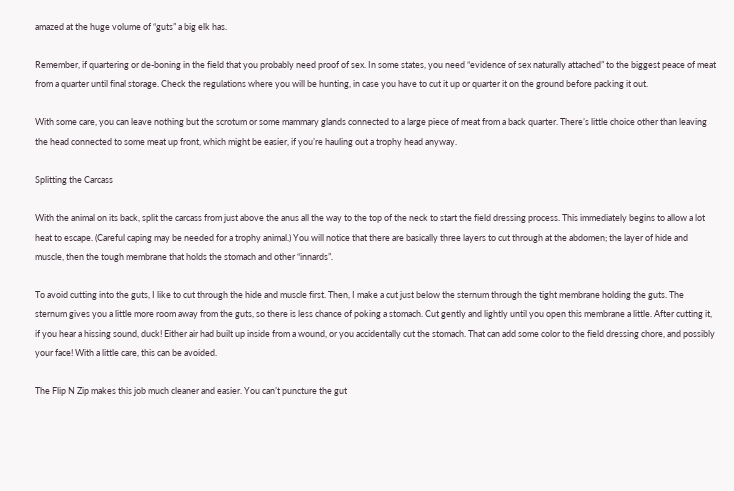amazed at the huge volume of “guts” a big elk has.

Remember, if quartering or de-boning in the field that you probably need proof of sex. In some states, you need “evidence of sex naturally attached” to the biggest peace of meat from a quarter until final storage. Check the regulations where you will be hunting, in case you have to cut it up or quarter it on the ground before packing it out.

With some care, you can leave nothing but the scrotum or some mammary glands connected to a large piece of meat from a back quarter. There’s little choice other than leaving the head connected to some meat up front, which might be easier, if you’re hauling out a trophy head anyway.

Splitting the Carcass

With the animal on its back, split the carcass from just above the anus all the way to the top of the neck to start the field dressing process. This immediately begins to allow a lot heat to escape. (Careful caping may be needed for a trophy animal.) You will notice that there are basically three layers to cut through at the abdomen; the layer of hide and muscle, then the tough membrane that holds the stomach and other “innards”.

To avoid cutting into the guts, I like to cut through the hide and muscle first. Then, I make a cut just below the sternum through the tight membrane holding the guts. The sternum gives you a little more room away from the guts, so there is less chance of poking a stomach. Cut gently and lightly until you open this membrane a little. After cutting it, if you hear a hissing sound, duck! Either air had built up inside from a wound, or you accidentally cut the stomach. That can add some color to the field dressing chore, and possibly your face! With a little care, this can be avoided.

The Flip N Zip makes this job much cleaner and easier. You can’t puncture the gut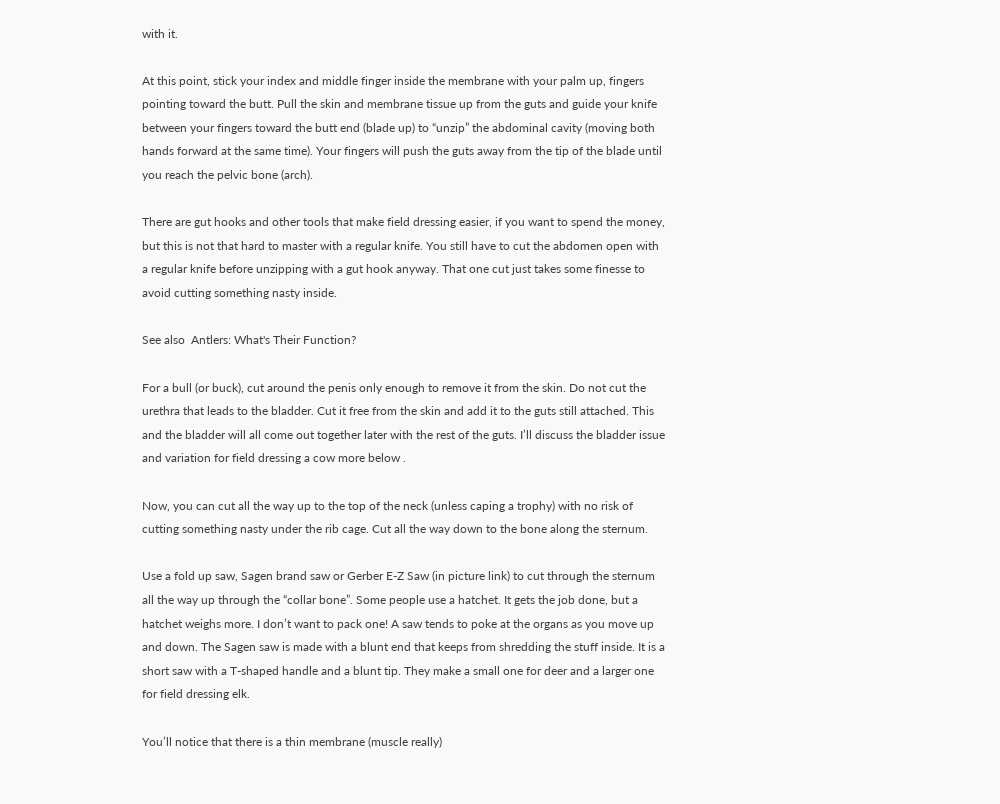with it.

At this point, stick your index and middle finger inside the membrane with your palm up, fingers pointing toward the butt. Pull the skin and membrane tissue up from the guts and guide your knife between your fingers toward the butt end (blade up) to “unzip” the abdominal cavity (moving both hands forward at the same time). Your fingers will push the guts away from the tip of the blade until you reach the pelvic bone (arch).

There are gut hooks and other tools that make field dressing easier, if you want to spend the money, but this is not that hard to master with a regular knife. You still have to cut the abdomen open with a regular knife before unzipping with a gut hook anyway. That one cut just takes some finesse to avoid cutting something nasty inside.

See also  Antlers: What's Their Function?

For a bull (or buck), cut around the penis only enough to remove it from the skin. Do not cut the urethra that leads to the bladder. Cut it free from the skin and add it to the guts still attached. This and the bladder will all come out together later with the rest of the guts. I’ll discuss the bladder issue and variation for field dressing a cow more below .

Now, you can cut all the way up to the top of the neck (unless caping a trophy) with no risk of cutting something nasty under the rib cage. Cut all the way down to the bone along the sternum.

Use a fold up saw, Sagen brand saw or Gerber E-Z Saw (in picture link) to cut through the sternum all the way up through the “collar bone”. Some people use a hatchet. It gets the job done, but a hatchet weighs more. I don’t want to pack one! A saw tends to poke at the organs as you move up and down. The Sagen saw is made with a blunt end that keeps from shredding the stuff inside. It is a short saw with a T-shaped handle and a blunt tip. They make a small one for deer and a larger one for field dressing elk.

You’ll notice that there is a thin membrane (muscle really)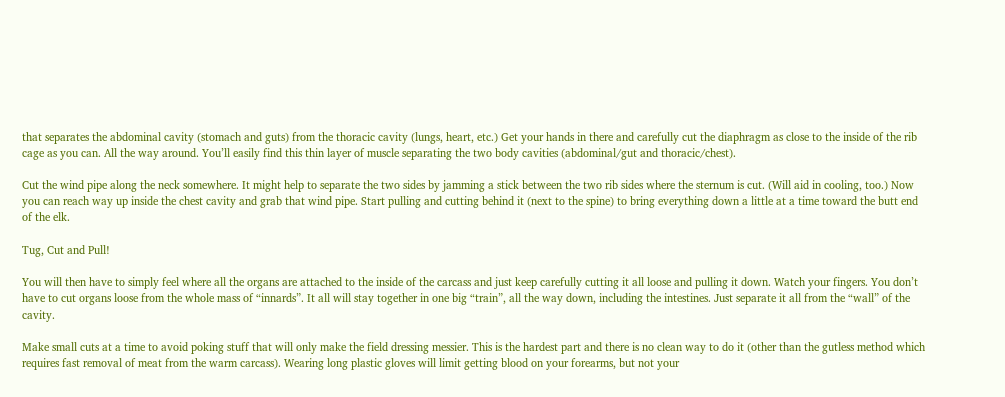that separates the abdominal cavity (stomach and guts) from the thoracic cavity (lungs, heart, etc.) Get your hands in there and carefully cut the diaphragm as close to the inside of the rib cage as you can. All the way around. You’ll easily find this thin layer of muscle separating the two body cavities (abdominal/gut and thoracic/chest).

Cut the wind pipe along the neck somewhere. It might help to separate the two sides by jamming a stick between the two rib sides where the sternum is cut. (Will aid in cooling, too.) Now you can reach way up inside the chest cavity and grab that wind pipe. Start pulling and cutting behind it (next to the spine) to bring everything down a little at a time toward the butt end of the elk.

Tug, Cut and Pull!

You will then have to simply feel where all the organs are attached to the inside of the carcass and just keep carefully cutting it all loose and pulling it down. Watch your fingers. You don’t have to cut organs loose from the whole mass of “innards”. It all will stay together in one big “train”, all the way down, including the intestines. Just separate it all from the “wall” of the cavity.

Make small cuts at a time to avoid poking stuff that will only make the field dressing messier. This is the hardest part and there is no clean way to do it (other than the gutless method which requires fast removal of meat from the warm carcass). Wearing long plastic gloves will limit getting blood on your forearms, but not your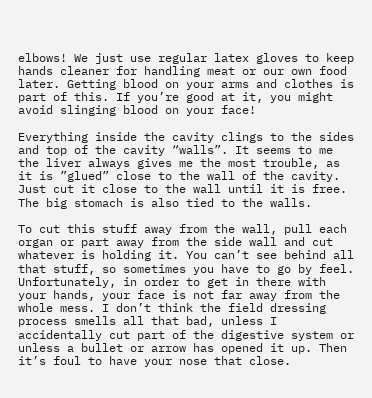elbows! We just use regular latex gloves to keep hands cleaner for handling meat or our own food later. Getting blood on your arms and clothes is part of this. If you’re good at it, you might avoid slinging blood on your face!

Everything inside the cavity clings to the sides and top of the cavity “walls”. It seems to me the liver always gives me the most trouble, as it is ”glued” close to the wall of the cavity. Just cut it close to the wall until it is free. The big stomach is also tied to the walls.

To cut this stuff away from the wall, pull each organ or part away from the side wall and cut whatever is holding it. You can’t see behind all that stuff, so sometimes you have to go by feel. Unfortunately, in order to get in there with your hands, your face is not far away from the whole mess. I don’t think the field dressing process smells all that bad, unless I accidentally cut part of the digestive system or unless a bullet or arrow has opened it up. Then it’s foul to have your nose that close.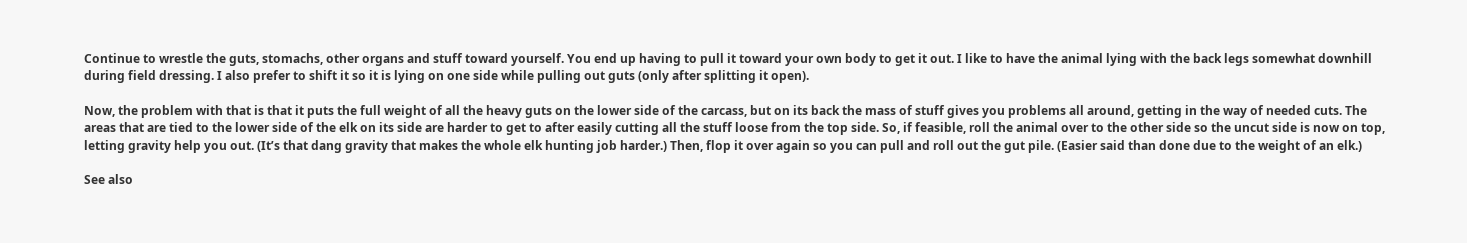Continue to wrestle the guts, stomachs, other organs and stuff toward yourself. You end up having to pull it toward your own body to get it out. I like to have the animal lying with the back legs somewhat downhill during field dressing. I also prefer to shift it so it is lying on one side while pulling out guts (only after splitting it open).

Now, the problem with that is that it puts the full weight of all the heavy guts on the lower side of the carcass, but on its back the mass of stuff gives you problems all around, getting in the way of needed cuts. The areas that are tied to the lower side of the elk on its side are harder to get to after easily cutting all the stuff loose from the top side. So, if feasible, roll the animal over to the other side so the uncut side is now on top, letting gravity help you out. (It’s that dang gravity that makes the whole elk hunting job harder.) Then, flop it over again so you can pull and roll out the gut pile. (Easier said than done due to the weight of an elk.)

See also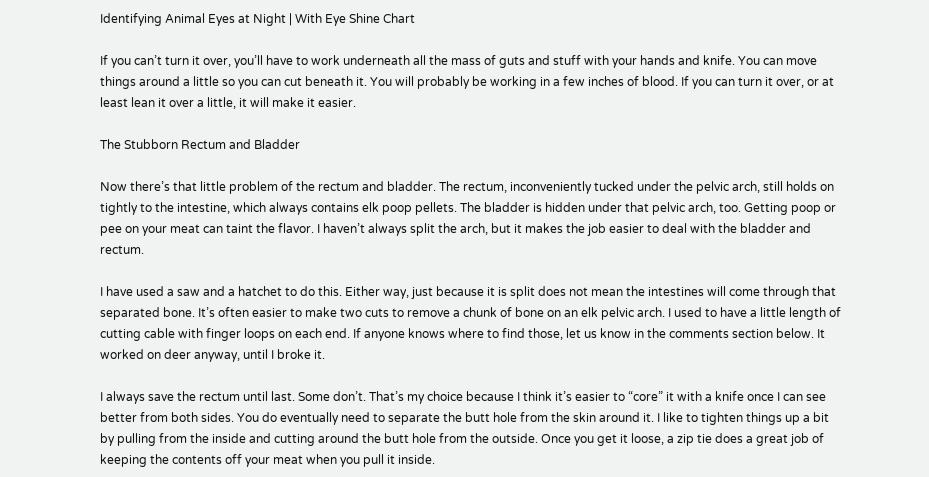Identifying Animal Eyes at Night | With Eye Shine Chart

If you can’t turn it over, you’ll have to work underneath all the mass of guts and stuff with your hands and knife. You can move things around a little so you can cut beneath it. You will probably be working in a few inches of blood. If you can turn it over, or at least lean it over a little, it will make it easier.

The Stubborn Rectum and Bladder

Now there’s that little problem of the rectum and bladder. The rectum, inconveniently tucked under the pelvic arch, still holds on tightly to the intestine, which always contains elk poop pellets. The bladder is hidden under that pelvic arch, too. Getting poop or pee on your meat can taint the flavor. I haven’t always split the arch, but it makes the job easier to deal with the bladder and rectum.

I have used a saw and a hatchet to do this. Either way, just because it is split does not mean the intestines will come through that separated bone. It’s often easier to make two cuts to remove a chunk of bone on an elk pelvic arch. I used to have a little length of cutting cable with finger loops on each end. If anyone knows where to find those, let us know in the comments section below. It worked on deer anyway, until I broke it.

I always save the rectum until last. Some don’t. That’s my choice because I think it’s easier to “core” it with a knife once I can see better from both sides. You do eventually need to separate the butt hole from the skin around it. I like to tighten things up a bit by pulling from the inside and cutting around the butt hole from the outside. Once you get it loose, a zip tie does a great job of keeping the contents off your meat when you pull it inside.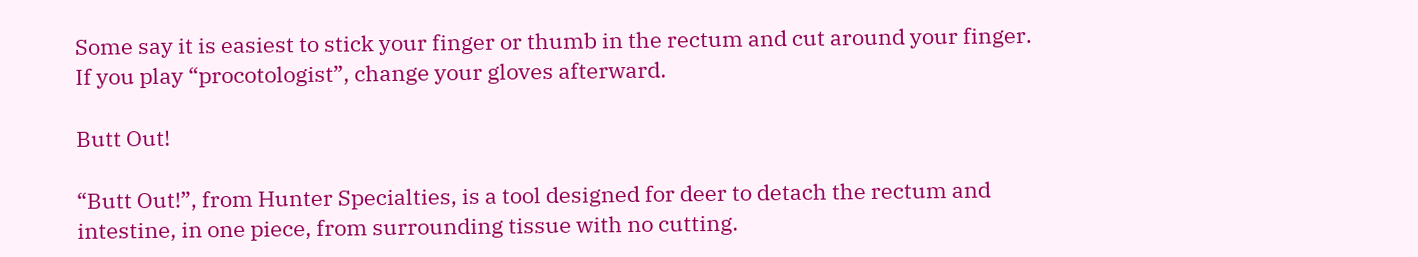Some say it is easiest to stick your finger or thumb in the rectum and cut around your finger. If you play “procotologist”, change your gloves afterward.

Butt Out!

“Butt Out!”, from Hunter Specialties, is a tool designed for deer to detach the rectum and intestine, in one piece, from surrounding tissue with no cutting.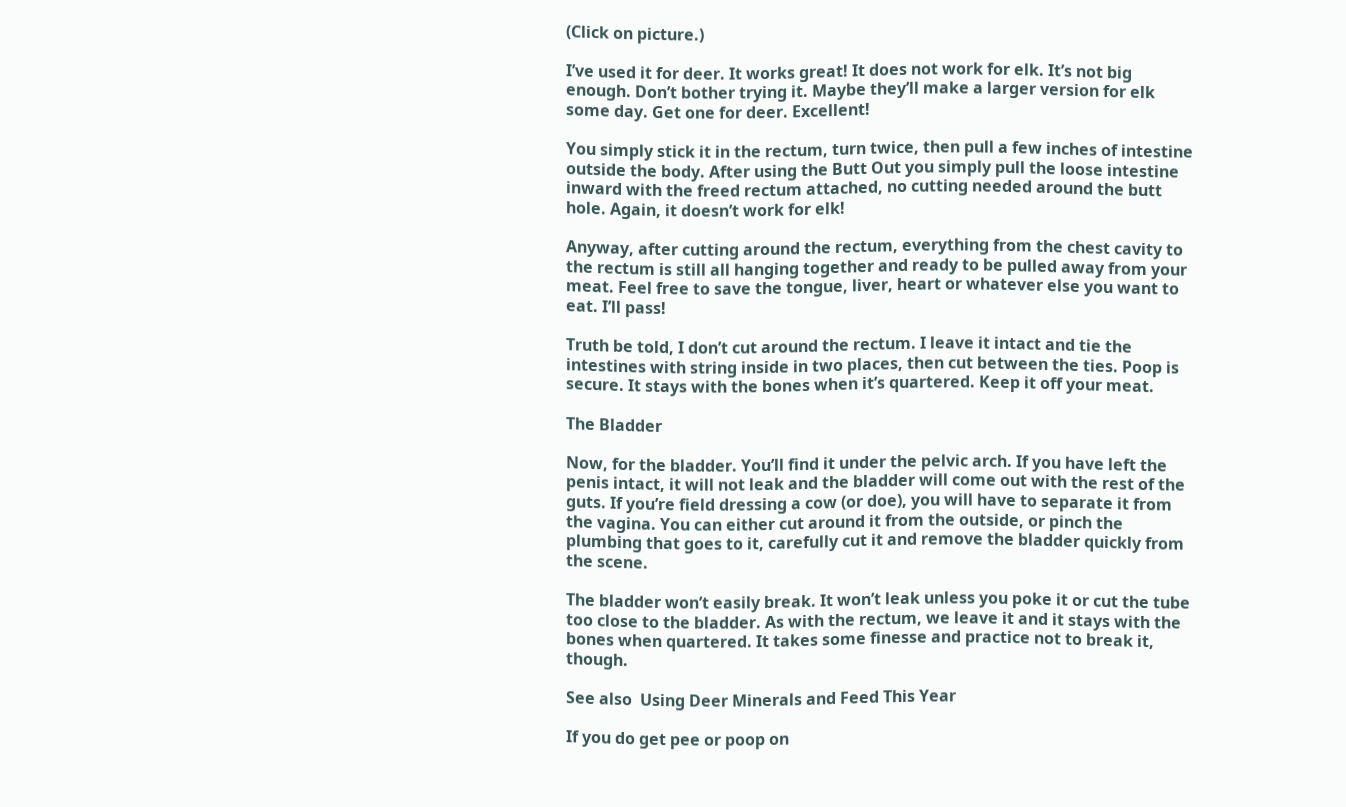(Click on picture.)

I’ve used it for deer. It works great! It does not work for elk. It’s not big enough. Don’t bother trying it. Maybe they’ll make a larger version for elk some day. Get one for deer. Excellent!

You simply stick it in the rectum, turn twice, then pull a few inches of intestine outside the body. After using the Butt Out you simply pull the loose intestine inward with the freed rectum attached, no cutting needed around the butt hole. Again, it doesn’t work for elk!

Anyway, after cutting around the rectum, everything from the chest cavity to the rectum is still all hanging together and ready to be pulled away from your meat. Feel free to save the tongue, liver, heart or whatever else you want to eat. I’ll pass!

Truth be told, I don’t cut around the rectum. I leave it intact and tie the intestines with string inside in two places, then cut between the ties. Poop is secure. It stays with the bones when it’s quartered. Keep it off your meat.

The Bladder

Now, for the bladder. You’ll find it under the pelvic arch. If you have left the penis intact, it will not leak and the bladder will come out with the rest of the guts. If you’re field dressing a cow (or doe), you will have to separate it from the vagina. You can either cut around it from the outside, or pinch the plumbing that goes to it, carefully cut it and remove the bladder quickly from the scene.

The bladder won’t easily break. It won’t leak unless you poke it or cut the tube too close to the bladder. As with the rectum, we leave it and it stays with the bones when quartered. It takes some finesse and practice not to break it, though.

See also  Using Deer Minerals and Feed This Year

If you do get pee or poop on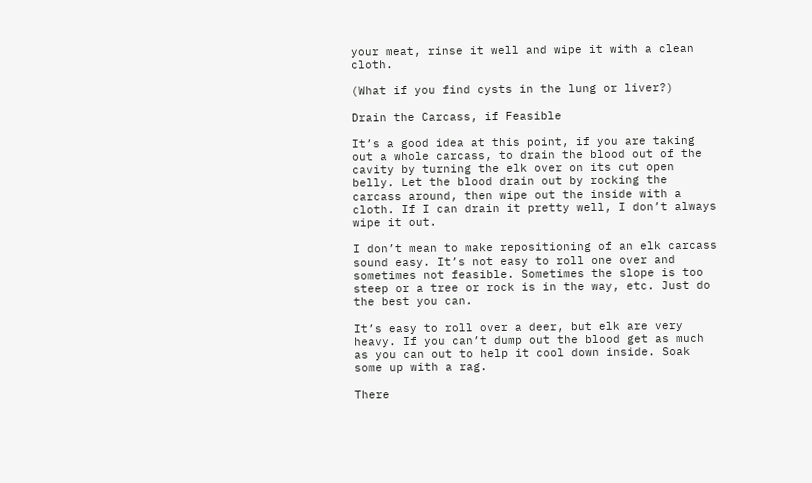your meat, rinse it well and wipe it with a clean cloth.

(What if you find cysts in the lung or liver?)

Drain the Carcass, if Feasible

It’s a good idea at this point, if you are taking out a whole carcass, to drain the blood out of the cavity by turning the elk over on its cut open belly. Let the blood drain out by rocking the carcass around, then wipe out the inside with a cloth. If I can drain it pretty well, I don’t always wipe it out.

I don’t mean to make repositioning of an elk carcass sound easy. It’s not easy to roll one over and sometimes not feasible. Sometimes the slope is too steep or a tree or rock is in the way, etc. Just do the best you can.

It’s easy to roll over a deer, but elk are very heavy. If you can’t dump out the blood get as much as you can out to help it cool down inside. Soak some up with a rag.

There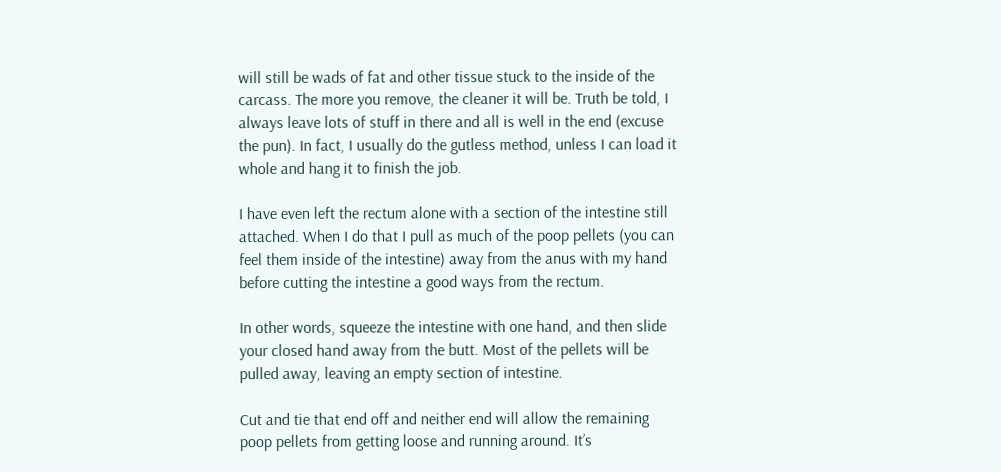will still be wads of fat and other tissue stuck to the inside of the carcass. The more you remove, the cleaner it will be. Truth be told, I always leave lots of stuff in there and all is well in the end (excuse the pun). In fact, I usually do the gutless method, unless I can load it whole and hang it to finish the job.

I have even left the rectum alone with a section of the intestine still attached. When I do that I pull as much of the poop pellets (you can feel them inside of the intestine) away from the anus with my hand before cutting the intestine a good ways from the rectum.

In other words, squeeze the intestine with one hand, and then slide your closed hand away from the butt. Most of the pellets will be pulled away, leaving an empty section of intestine.

Cut and tie that end off and neither end will allow the remaining poop pellets from getting loose and running around. It’s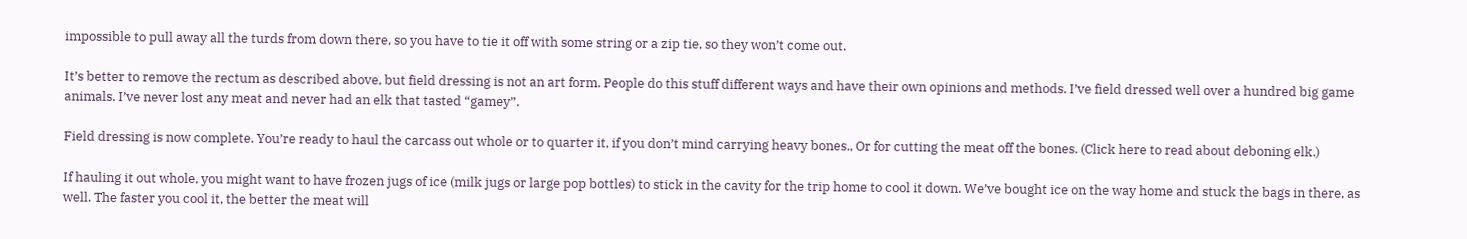impossible to pull away all the turds from down there, so you have to tie it off with some string or a zip tie, so they won’t come out.

It’s better to remove the rectum as described above, but field dressing is not an art form. People do this stuff different ways and have their own opinions and methods. I’ve field dressed well over a hundred big game animals. I’ve never lost any meat and never had an elk that tasted “gamey”.

Field dressing is now complete. You’re ready to haul the carcass out whole or to quarter it, if you don’t mind carrying heavy bones., Or for cutting the meat off the bones. (Click here to read about deboning elk.)

If hauling it out whole, you might want to have frozen jugs of ice (milk jugs or large pop bottles) to stick in the cavity for the trip home to cool it down. We’ve bought ice on the way home and stuck the bags in there, as well. The faster you cool it, the better the meat will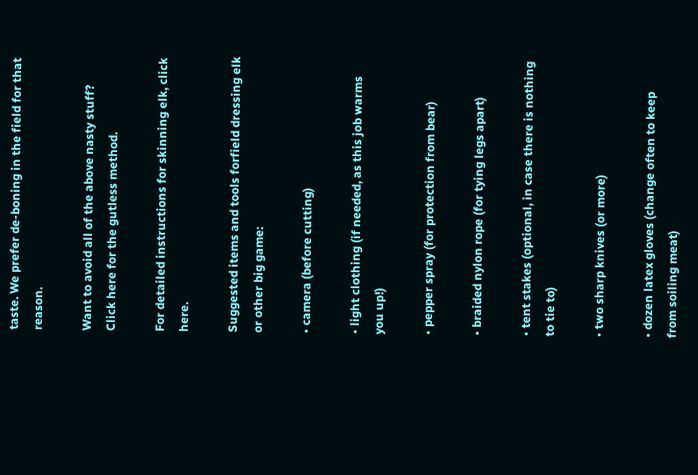taste. We prefer de-boning in the field for that reason.

Want to avoid all of the above nasty stuff? Click here for the gutless method.

For detailed instructions for skinning elk, click here.

Suggested items and tools forfield dressing elk or other big game:

• camera (before cutting)

• light clothing (if needed, as this job warms you up!)

• pepper spray (for protection from bear)

• braided nylon rope (for tying legs apart)

• tent stakes (optional, in case there is nothing to tie to)

• two sharp knives (or more)

• dozen latex gloves (change often to keep from soiling meat)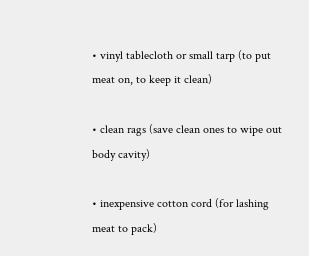• vinyl tablecloth or small tarp (to put meat on, to keep it clean)

• clean rags (save clean ones to wipe out body cavity)

• inexpensive cotton cord (for lashing meat to pack)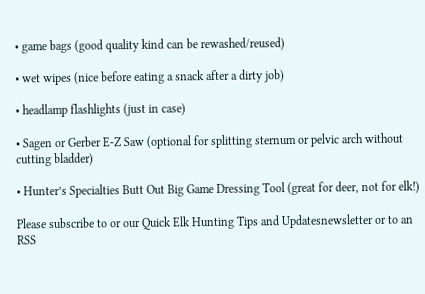• game bags (good quality kind can be rewashed/reused)

• wet wipes (nice before eating a snack after a dirty job)

• headlamp flashlights (just in case)

• Sagen or Gerber E-Z Saw (optional for splitting sternum or pelvic arch without cutting bladder)

• Hunter’s Specialties Butt Out Big Game Dressing Tool (great for deer, not for elk!)

Please subscribe to or our Quick Elk Hunting Tips and Updatesnewsletter or to an RSS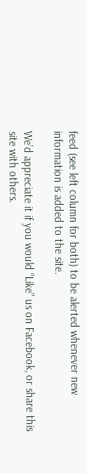feed (see left column for both) to be alerted whenever new information is added to the site.

We’d appreciate it if you would “Like” us on Facebook, or share this site with others.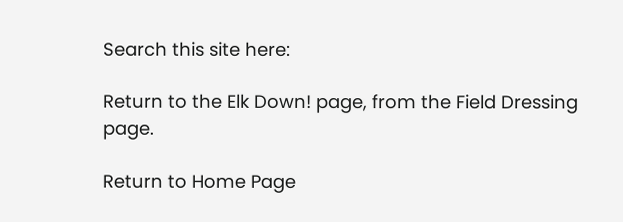Search this site here:

Return to the Elk Down! page, from the Field Dressing page.

Return to Home Page